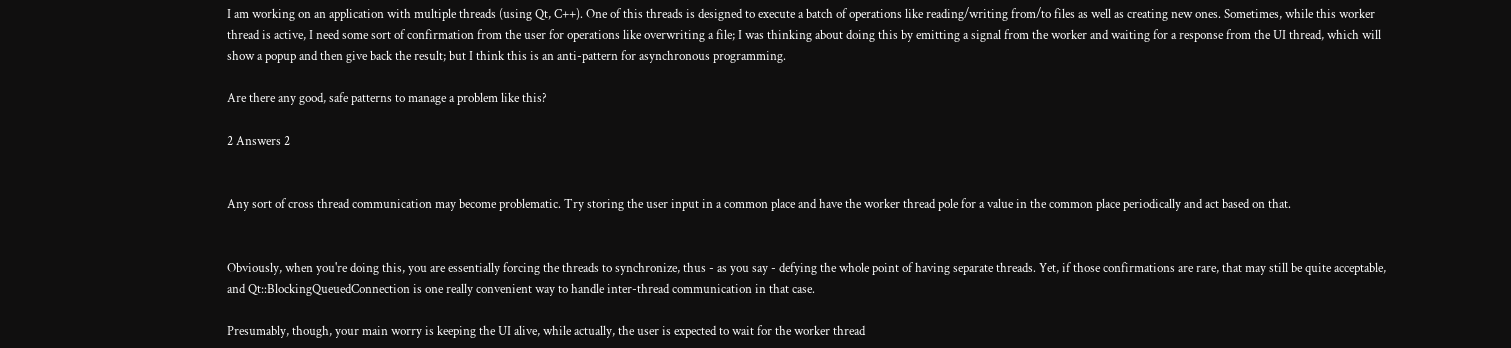I am working on an application with multiple threads (using Qt, C++). One of this threads is designed to execute a batch of operations like reading/writing from/to files as well as creating new ones. Sometimes, while this worker thread is active, I need some sort of confirmation from the user for operations like overwriting a file; I was thinking about doing this by emitting a signal from the worker and waiting for a response from the UI thread, which will show a popup and then give back the result; but I think this is an anti-pattern for asynchronous programming.

Are there any good, safe patterns to manage a problem like this?

2 Answers 2


Any sort of cross thread communication may become problematic. Try storing the user input in a common place and have the worker thread pole for a value in the common place periodically and act based on that.


Obviously, when you're doing this, you are essentially forcing the threads to synchronize, thus - as you say - defying the whole point of having separate threads. Yet, if those confirmations are rare, that may still be quite acceptable, and Qt::BlockingQueuedConnection is one really convenient way to handle inter-thread communication in that case.

Presumably, though, your main worry is keeping the UI alive, while actually, the user is expected to wait for the worker thread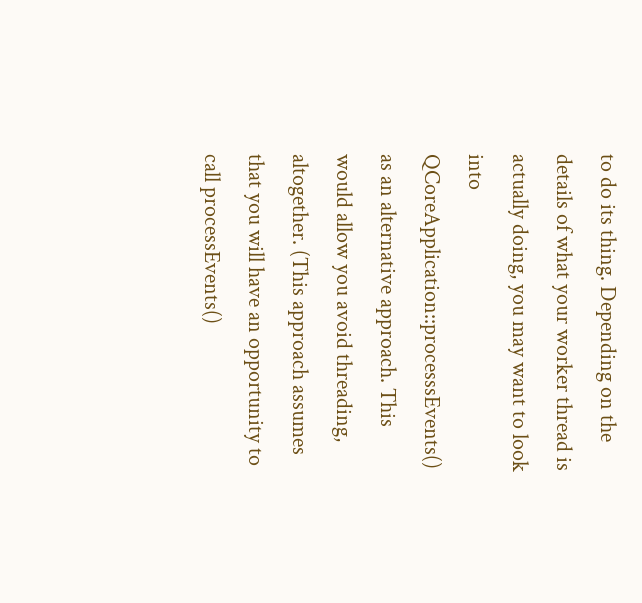to do its thing. Depending on the details of what your worker thread is actually doing, you may want to look into QCoreApplication::processsEvents() as an alternative approach. This would allow you avoid threading, altogether. (This approach assumes that you will have an opportunity to call processEvents()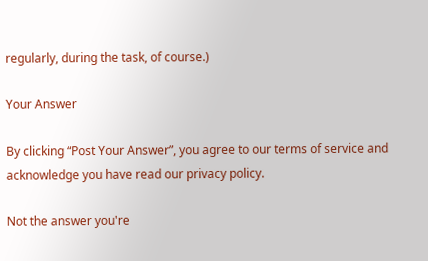regularly, during the task, of course.)

Your Answer

By clicking “Post Your Answer”, you agree to our terms of service and acknowledge you have read our privacy policy.

Not the answer you're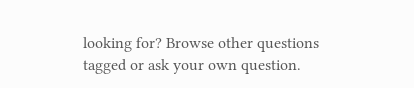looking for? Browse other questions tagged or ask your own question.